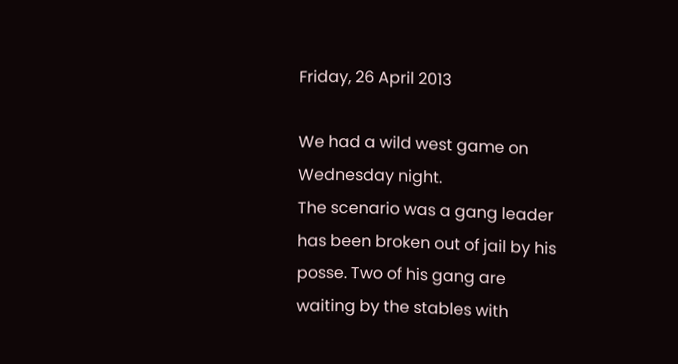Friday, 26 April 2013

We had a wild west game on Wednesday night.
The scenario was a gang leader has been broken out of jail by his posse. Two of his gang are waiting by the stables with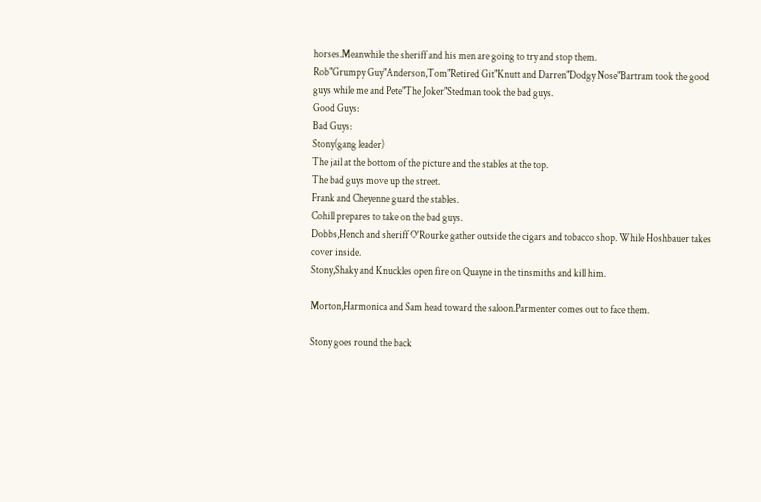horses.Meanwhile the sheriff and his men are going to try and stop them.
Rob"Grumpy Guy"Anderson,Tom"Retired Git"Knutt and Darren"Dodgy Nose"Bartram took the good guys while me and Pete"The Joker"Stedman took the bad guys.
Good Guys:
Bad Guys:
Stony(gang leader)
The jail at the bottom of the picture and the stables at the top.
The bad guys move up the street.
Frank and Cheyenne guard the stables.
Cohill prepares to take on the bad guys.
Dobbs,Hench and sheriff O'Rourke gather outside the cigars and tobacco shop. While Hoshbauer takes cover inside.
Stony,Shaky and Knuckles open fire on Quayne in the tinsmiths and kill him.

Morton,Harmonica and Sam head toward the saloon.Parmenter comes out to face them.

Stony goes round the back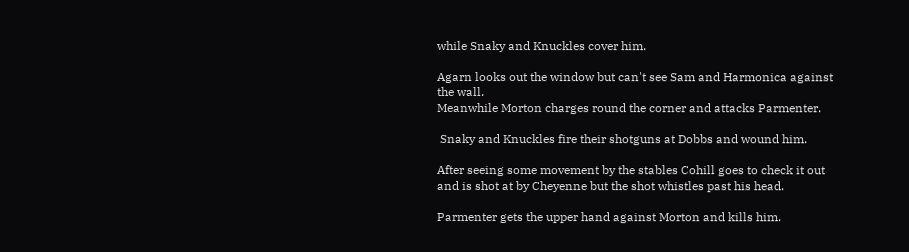while Snaky and Knuckles cover him.

Agarn looks out the window but can't see Sam and Harmonica against the wall.
Meanwhile Morton charges round the corner and attacks Parmenter.

 Snaky and Knuckles fire their shotguns at Dobbs and wound him.

After seeing some movement by the stables Cohill goes to check it out and is shot at by Cheyenne but the shot whistles past his head.

Parmenter gets the upper hand against Morton and kills him.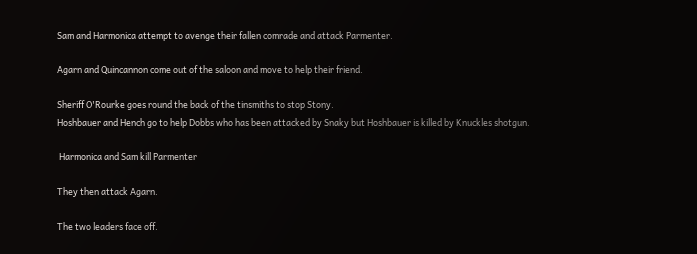Sam and Harmonica attempt to avenge their fallen comrade and attack Parmenter.

Agarn and Quincannon come out of the saloon and move to help their friend.

Sheriff O'Rourke goes round the back of the tinsmiths to stop Stony.
Hoshbauer and Hench go to help Dobbs who has been attacked by Snaky but Hoshbauer is killed by Knuckles shotgun.

 Harmonica and Sam kill Parmenter

They then attack Agarn.

The two leaders face off.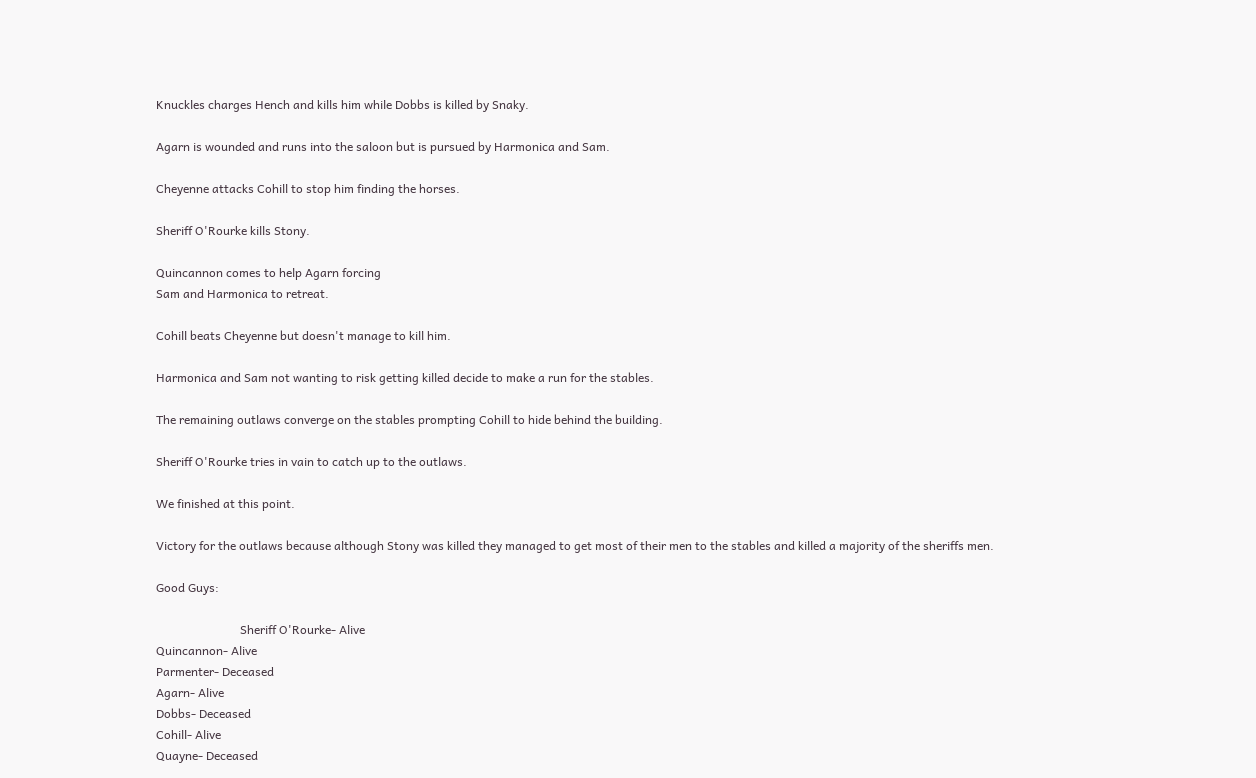Knuckles charges Hench and kills him while Dobbs is killed by Snaky.

Agarn is wounded and runs into the saloon but is pursued by Harmonica and Sam.

Cheyenne attacks Cohill to stop him finding the horses.

Sheriff O'Rourke kills Stony.

Quincannon comes to help Agarn forcing
Sam and Harmonica to retreat.

Cohill beats Cheyenne but doesn't manage to kill him.

Harmonica and Sam not wanting to risk getting killed decide to make a run for the stables.

The remaining outlaws converge on the stables prompting Cohill to hide behind the building.

Sheriff O'Rourke tries in vain to catch up to the outlaws.

We finished at this point.

Victory for the outlaws because although Stony was killed they managed to get most of their men to the stables and killed a majority of the sheriffs men.

Good Guys:

                            Sheriff O'Rourke- Alive
Quincannon- Alive
Parmenter- Deceased
Agarn- Alive
Dobbs- Deceased
Cohill- Alive
Quayne- Deceased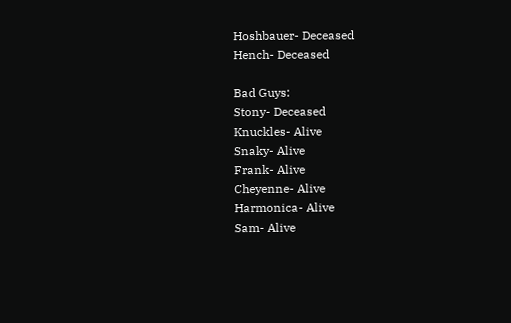Hoshbauer- Deceased
Hench- Deceased

Bad Guys:
Stony- Deceased
Knuckles- Alive
Snaky- Alive
Frank- Alive
Cheyenne- Alive
Harmonica- Alive
Sam- Alive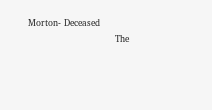Morton- Deceased
                             The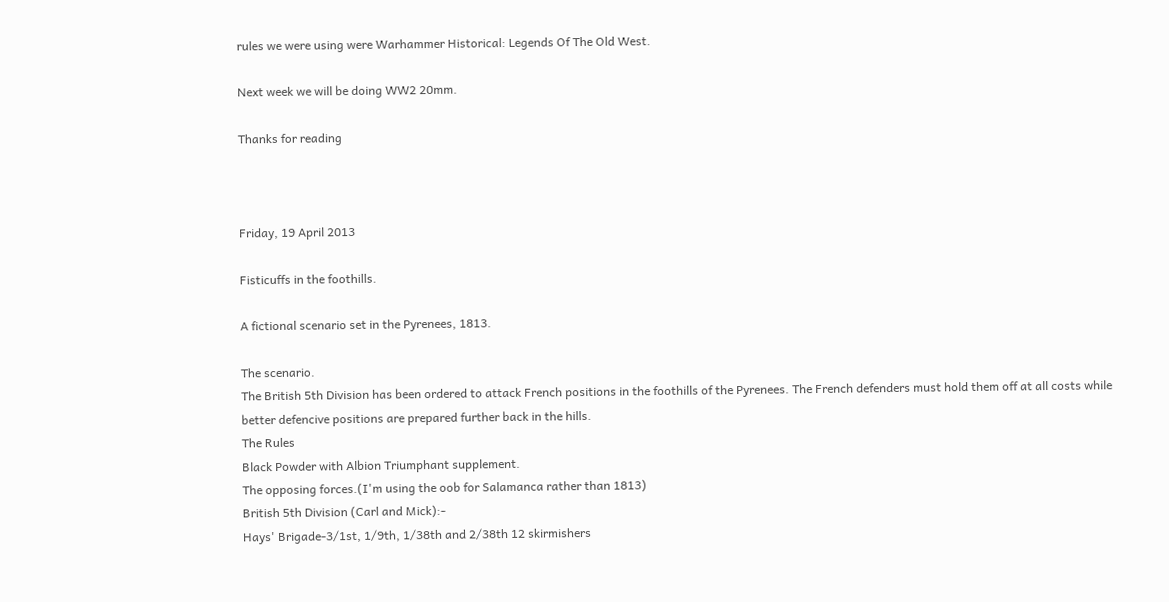rules we were using were Warhammer Historical: Legends Of The Old West.

Next week we will be doing WW2 20mm.

Thanks for reading



Friday, 19 April 2013

Fisticuffs in the foothills.

A fictional scenario set in the Pyrenees, 1813.

The scenario.
The British 5th Division has been ordered to attack French positions in the foothills of the Pyrenees. The French defenders must hold them off at all costs while better defencive positions are prepared further back in the hills.
The Rules
Black Powder with Albion Triumphant supplement.
The opposing forces.(I'm using the oob for Salamanca rather than 1813)
British 5th Division (Carl and Mick):-
Hays' Brigade-3/1st, 1/9th, 1/38th and 2/38th 12 skirmishers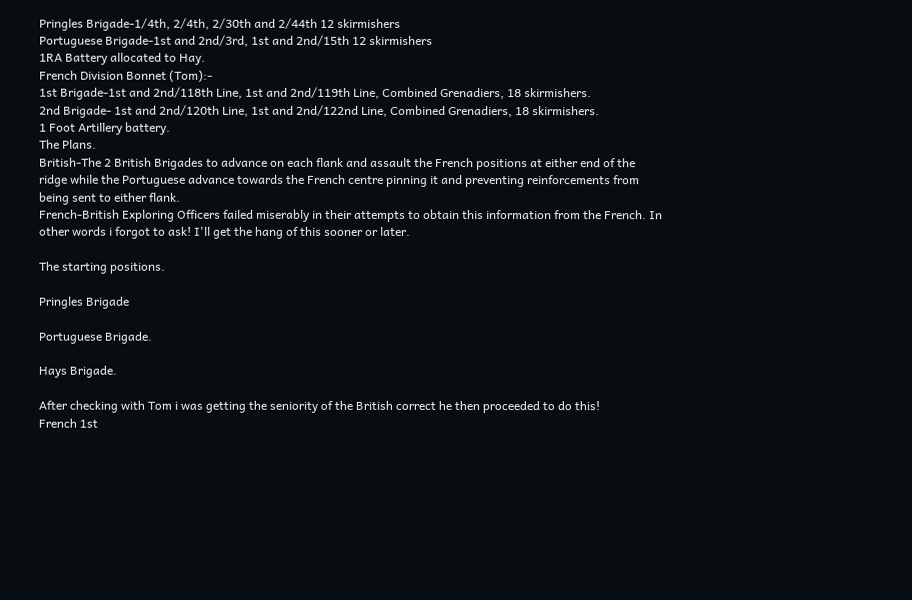Pringles Brigade-1/4th, 2/4th, 2/30th and 2/44th 12 skirmishers
Portuguese Brigade-1st and 2nd/3rd, 1st and 2nd/15th 12 skirmishers
1RA Battery allocated to Hay.
French Division Bonnet (Tom):-
1st Brigade-1st and 2nd/118th Line, 1st and 2nd/119th Line, Combined Grenadiers, 18 skirmishers.
2nd Brigade- 1st and 2nd/120th Line, 1st and 2nd/122nd Line, Combined Grenadiers, 18 skirmishers.
1 Foot Artillery battery.
The Plans.
British-The 2 British Brigades to advance on each flank and assault the French positions at either end of the ridge while the Portuguese advance towards the French centre pinning it and preventing reinforcements from being sent to either flank.
French-British Exploring Officers failed miserably in their attempts to obtain this information from the French. In other words i forgot to ask! I'll get the hang of this sooner or later.

The starting positions.

Pringles Brigade

Portuguese Brigade.

Hays Brigade.

After checking with Tom i was getting the seniority of the British correct he then proceeded to do this!
French 1st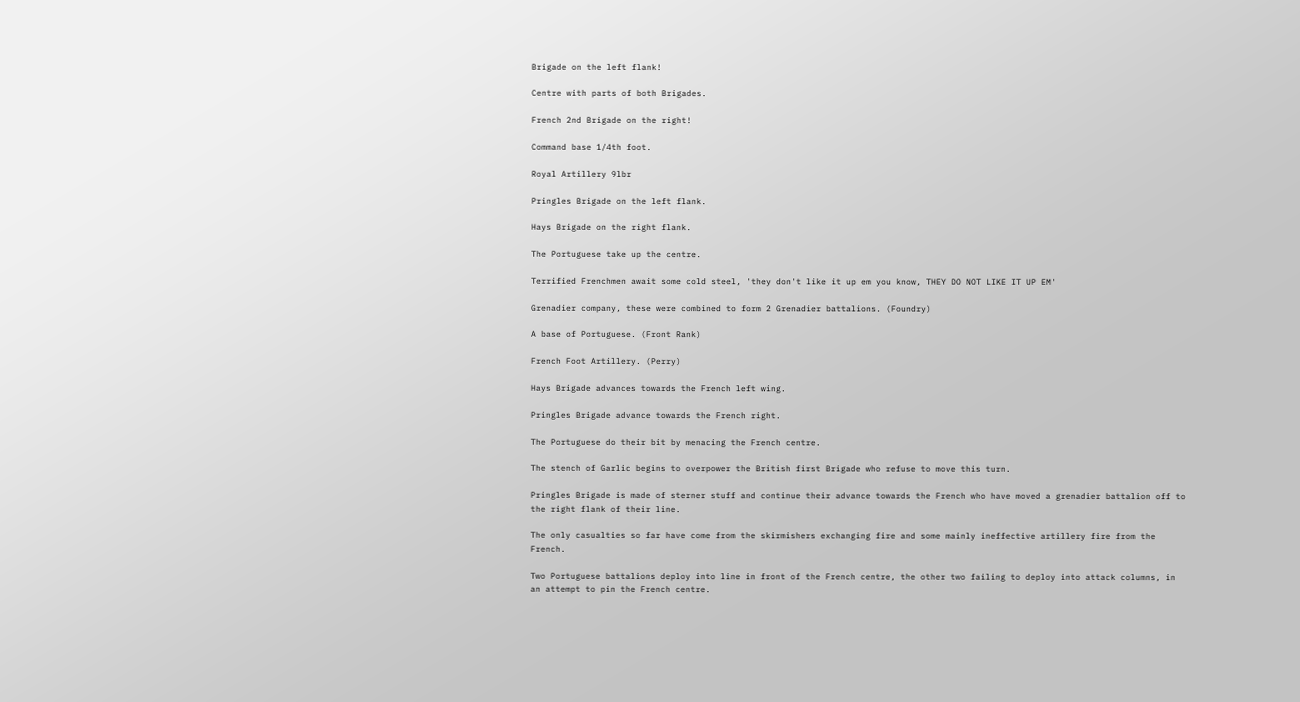Brigade on the left flank!

Centre with parts of both Brigades.

French 2nd Brigade on the right!

Command base 1/4th foot.

Royal Artillery 9lbr

Pringles Brigade on the left flank.

Hays Brigade on the right flank.

The Portuguese take up the centre.

Terrified Frenchmen await some cold steel, 'they don't like it up em you know, THEY DO NOT LIKE IT UP EM'

Grenadier company, these were combined to form 2 Grenadier battalions. (Foundry)

A base of Portuguese. (Front Rank)

French Foot Artillery. (Perry)

Hays Brigade advances towards the French left wing.

Pringles Brigade advance towards the French right.

The Portuguese do their bit by menacing the French centre.

The stench of Garlic begins to overpower the British first Brigade who refuse to move this turn.

Pringles Brigade is made of sterner stuff and continue their advance towards the French who have moved a grenadier battalion off to the right flank of their line.

The only casualties so far have come from the skirmishers exchanging fire and some mainly ineffective artillery fire from the French.

Two Portuguese battalions deploy into line in front of the French centre, the other two failing to deploy into attack columns, in an attempt to pin the French centre.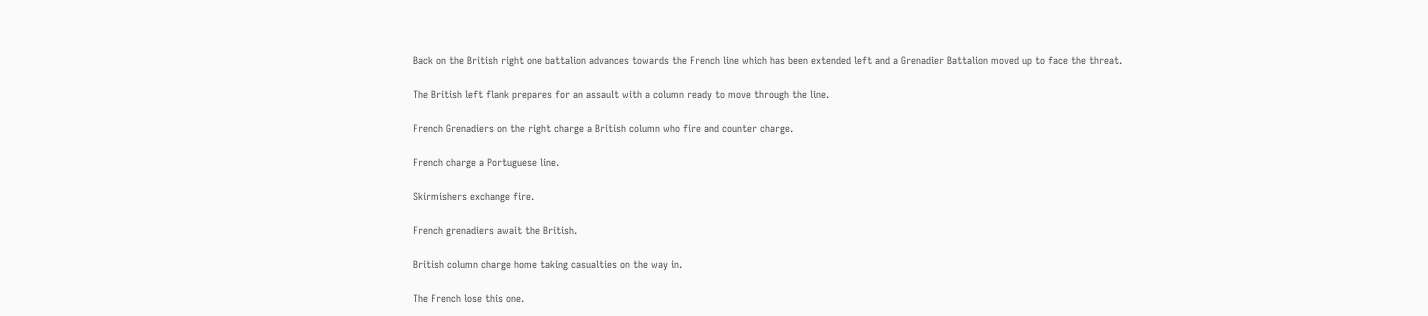Back on the British right one battalion advances towards the French line which has been extended left and a Grenadier Battalion moved up to face the threat.

The British left flank prepares for an assault with a column ready to move through the line.

French Grenadiers on the right charge a British column who fire and counter charge.

French charge a Portuguese line.

Skirmishers exchange fire.

French grenadiers await the British.

British column charge home taking casualties on the way in.

The French lose this one.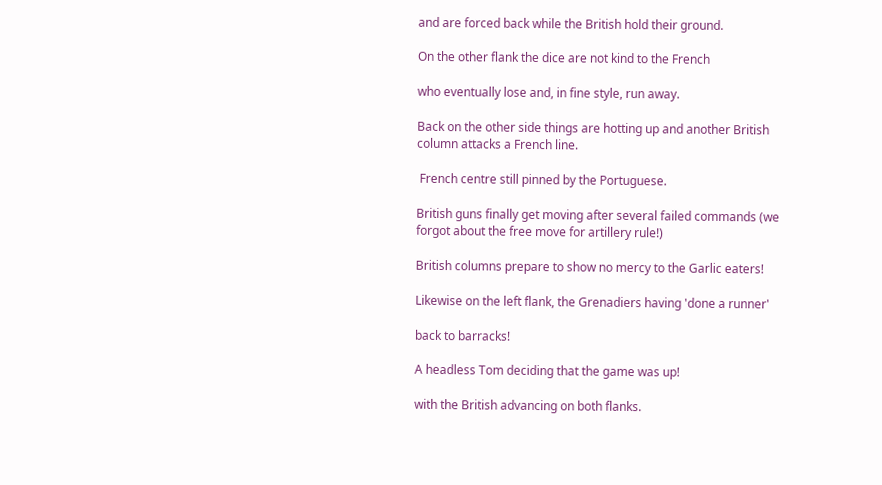and are forced back while the British hold their ground.

On the other flank the dice are not kind to the French

who eventually lose and, in fine style, run away.

Back on the other side things are hotting up and another British column attacks a French line.

 French centre still pinned by the Portuguese.

British guns finally get moving after several failed commands (we forgot about the free move for artillery rule!)

British columns prepare to show no mercy to the Garlic eaters!

Likewise on the left flank, the Grenadiers having 'done a runner'

back to barracks!

A headless Tom deciding that the game was up!

with the British advancing on both flanks.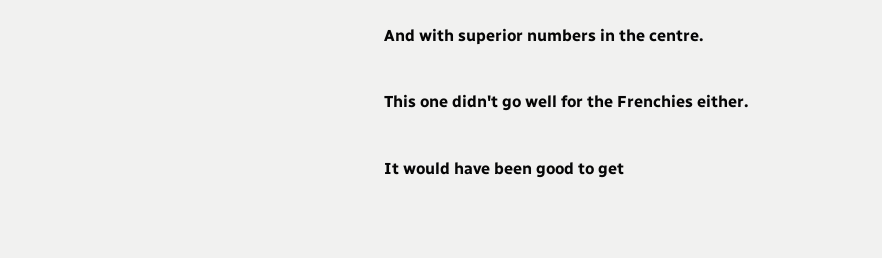And with superior numbers in the centre.

This one didn't go well for the Frenchies either.

It would have been good to get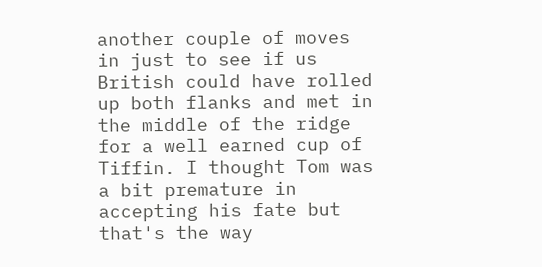another couple of moves in just to see if us British could have rolled up both flanks and met in the middle of the ridge for a well earned cup of Tiffin. I thought Tom was a bit premature in accepting his fate but that's the way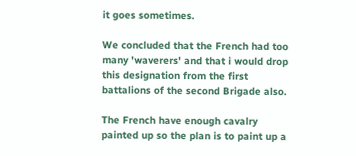it goes sometimes.

We concluded that the French had too many 'waverers' and that i would drop this designation from the first battalions of the second Brigade also.

The French have enough cavalry painted up so the plan is to paint up a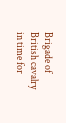Brigade of British cavalry in time for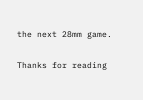the next 28mm game.

Thanks for reading